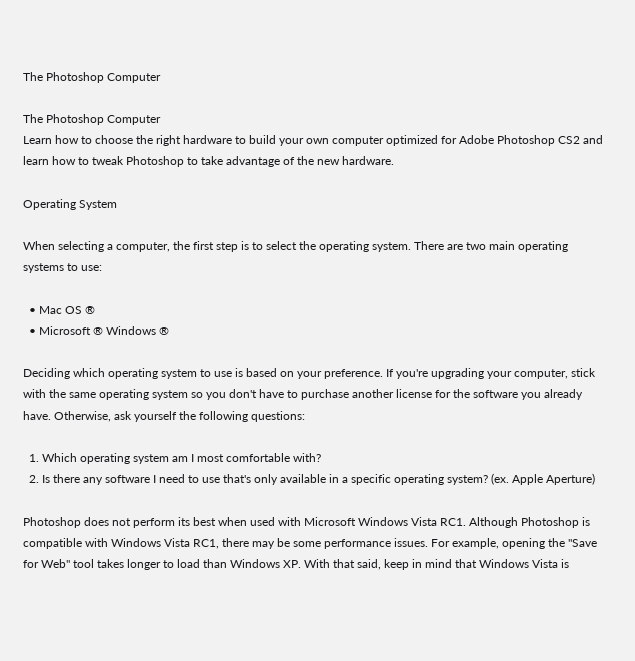The Photoshop Computer

The Photoshop Computer
Learn how to choose the right hardware to build your own computer optimized for Adobe Photoshop CS2 and learn how to tweak Photoshop to take advantage of the new hardware.

Operating System

When selecting a computer, the first step is to select the operating system. There are two main operating systems to use:

  • Mac OS ®
  • Microsoft ® Windows ®

Deciding which operating system to use is based on your preference. If you're upgrading your computer, stick with the same operating system so you don't have to purchase another license for the software you already have. Otherwise, ask yourself the following questions:

  1. Which operating system am I most comfortable with?
  2. Is there any software I need to use that's only available in a specific operating system? (ex. Apple Aperture)

Photoshop does not perform its best when used with Microsoft Windows Vista RC1. Although Photoshop is compatible with Windows Vista RC1, there may be some performance issues. For example, opening the "Save for Web" tool takes longer to load than Windows XP. With that said, keep in mind that Windows Vista is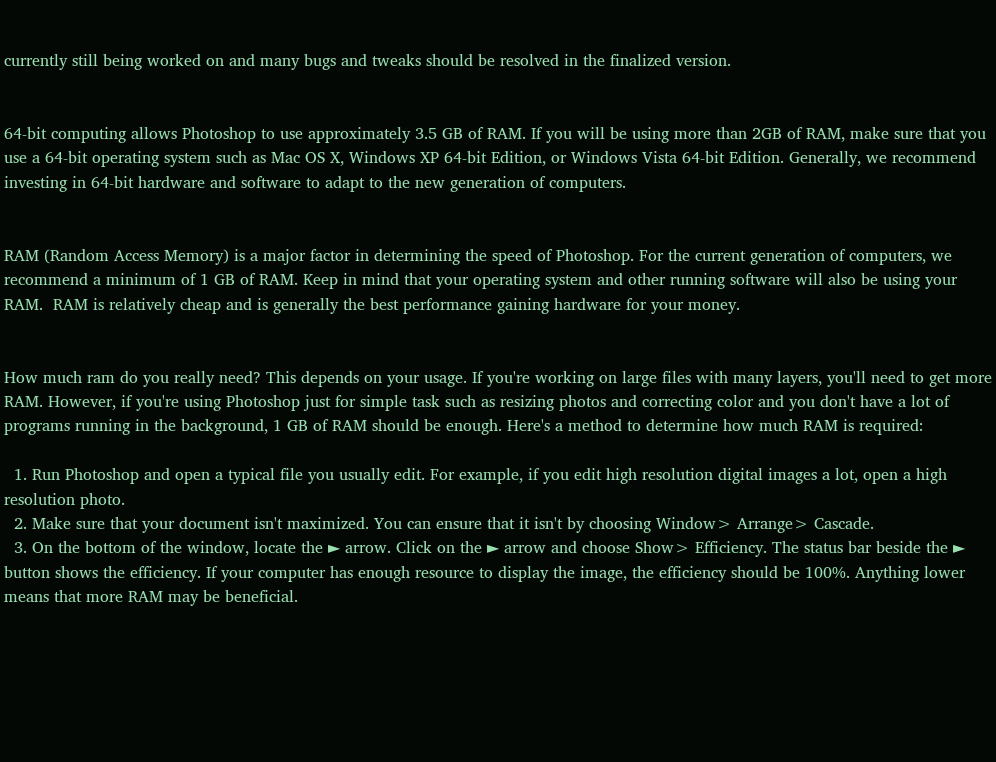currently still being worked on and many bugs and tweaks should be resolved in the finalized version.


64-bit computing allows Photoshop to use approximately 3.5 GB of RAM. If you will be using more than 2GB of RAM, make sure that you use a 64-bit operating system such as Mac OS X, Windows XP 64-bit Edition, or Windows Vista 64-bit Edition. Generally, we recommend investing in 64-bit hardware and software to adapt to the new generation of computers.


RAM (Random Access Memory) is a major factor in determining the speed of Photoshop. For the current generation of computers, we recommend a minimum of 1 GB of RAM. Keep in mind that your operating system and other running software will also be using your RAM.  RAM is relatively cheap and is generally the best performance gaining hardware for your money.


How much ram do you really need? This depends on your usage. If you're working on large files with many layers, you'll need to get more RAM. However, if you're using Photoshop just for simple task such as resizing photos and correcting color and you don't have a lot of programs running in the background, 1 GB of RAM should be enough. Here's a method to determine how much RAM is required:

  1. Run Photoshop and open a typical file you usually edit. For example, if you edit high resolution digital images a lot, open a high resolution photo.
  2. Make sure that your document isn't maximized. You can ensure that it isn't by choosing Window> Arrange> Cascade.
  3. On the bottom of the window, locate the ► arrow. Click on the ► arrow and choose Show> Efficiency. The status bar beside the ► button shows the efficiency. If your computer has enough resource to display the image, the efficiency should be 100%. Anything lower means that more RAM may be beneficial.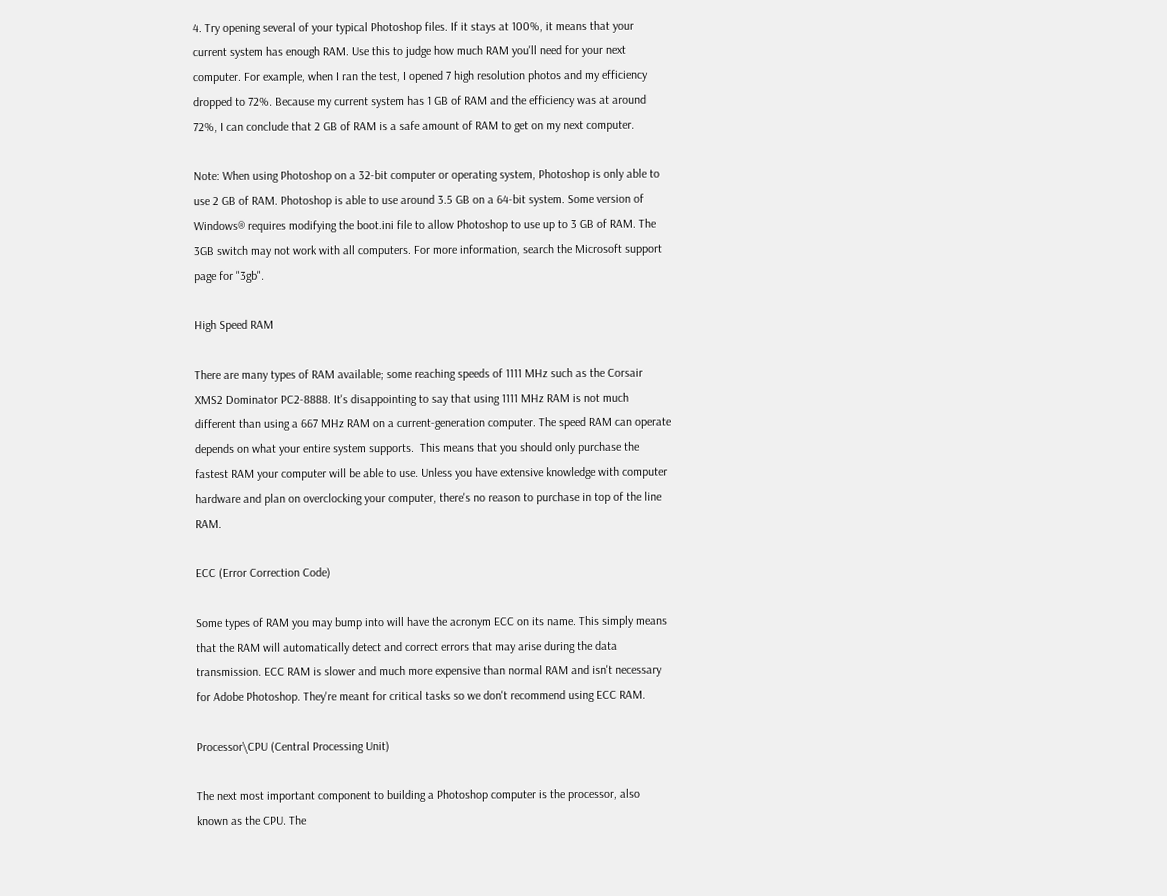4. Try opening several of your typical Photoshop files. If it stays at 100%, it means that your current system has enough RAM. Use this to judge how much RAM you'll need for your next computer. For example, when I ran the test, I opened 7 high resolution photos and my efficiency dropped to 72%. Because my current system has 1 GB of RAM and the efficiency was at around 72%, I can conclude that 2 GB of RAM is a safe amount of RAM to get on my next computer.

Note: When using Photoshop on a 32-bit computer or operating system, Photoshop is only able to use 2 GB of RAM. Photoshop is able to use around 3.5 GB on a 64-bit system. Some version of Windows® requires modifying the boot.ini file to allow Photoshop to use up to 3 GB of RAM. The 3GB switch may not work with all computers. For more information, search the Microsoft support page for "3gb".

High Speed RAM

There are many types of RAM available; some reaching speeds of 1111 MHz such as the Corsair XMS2 Dominator PC2-8888. It's disappointing to say that using 1111 MHz RAM is not much different than using a 667 MHz RAM on a current-generation computer. The speed RAM can operate depends on what your entire system supports.  This means that you should only purchase the fastest RAM your computer will be able to use. Unless you have extensive knowledge with computer hardware and plan on overclocking your computer, there's no reason to purchase in top of the line RAM.

ECC (Error Correction Code)

Some types of RAM you may bump into will have the acronym ECC on its name. This simply means that the RAM will automatically detect and correct errors that may arise during the data transmission. ECC RAM is slower and much more expensive than normal RAM and isn't necessary for Adobe Photoshop. They're meant for critical tasks so we don't recommend using ECC RAM.

Processor\CPU (Central Processing Unit)

The next most important component to building a Photoshop computer is the processor, also known as the CPU. The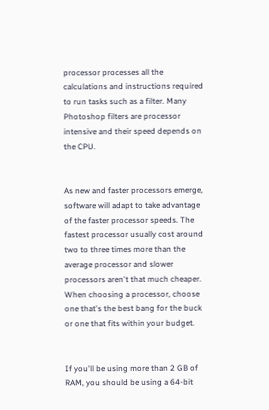processor processes all the calculations and instructions required to run tasks such as a filter. Many Photoshop filters are processor intensive and their speed depends on the CPU.


As new and faster processors emerge, software will adapt to take advantage of the faster processor speeds. The fastest processor usually cost around two to three times more than the average processor and slower processors aren't that much cheaper. When choosing a processor, choose one that's the best bang for the buck or one that fits within your budget.


If you'll be using more than 2 GB of RAM, you should be using a 64-bit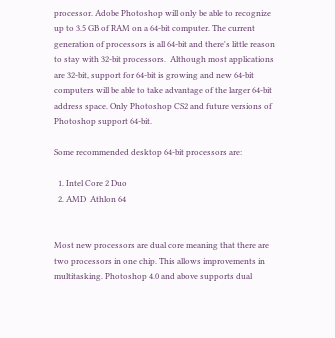processor. Adobe Photoshop will only be able to recognize up to 3.5 GB of RAM on a 64-bit computer. The current generation of processors is all 64-bit and there's little reason to stay with 32-bit processors.  Although most applications are 32-bit, support for 64-bit is growing and new 64-bit computers will be able to take advantage of the larger 64-bit address space. Only Photoshop CS2 and future versions of Photoshop support 64-bit.

Some recommended desktop 64-bit processors are:

  1. Intel Core 2 Duo
  2. AMD  Athlon 64


Most new processors are dual core meaning that there are two processors in one chip. This allows improvements in multitasking. Photoshop 4.0 and above supports dual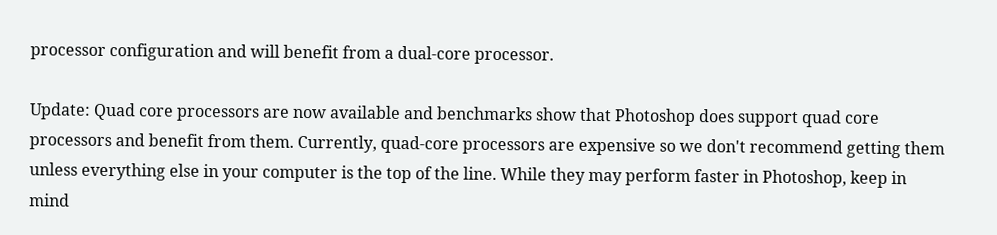processor configuration and will benefit from a dual-core processor.

Update: Quad core processors are now available and benchmarks show that Photoshop does support quad core processors and benefit from them. Currently, quad-core processors are expensive so we don't recommend getting them unless everything else in your computer is the top of the line. While they may perform faster in Photoshop, keep in mind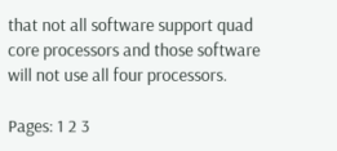that not all software support quad core processors and those software will not use all four processors.

Pages: 1 2 3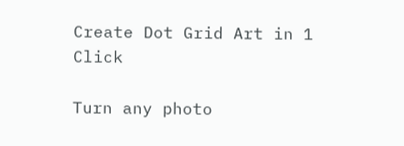Create Dot Grid Art in 1 Click

Turn any photo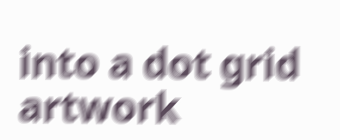into a dot grid artwork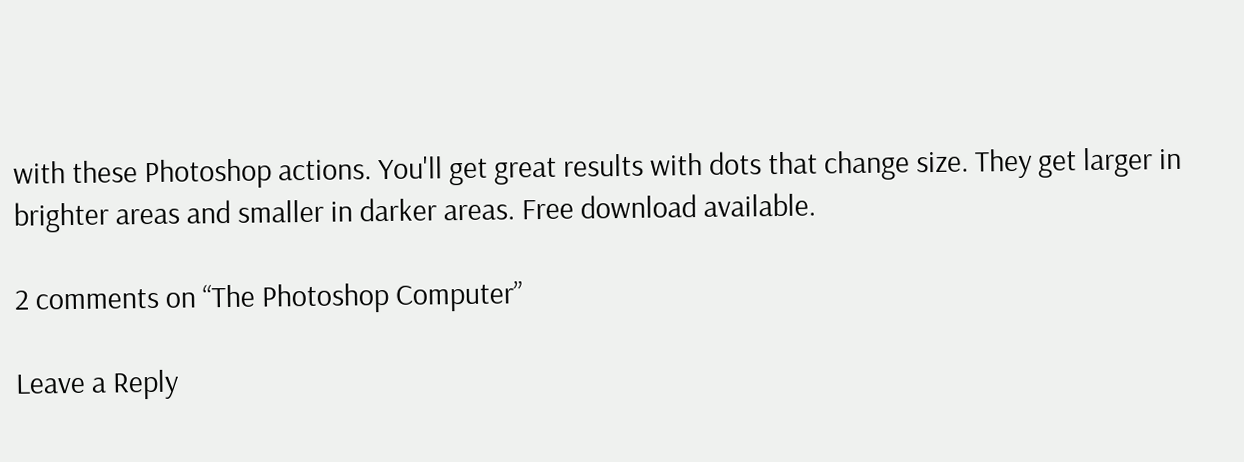with these Photoshop actions. You'll get great results with dots that change size. They get larger in brighter areas and smaller in darker areas. Free download available.

2 comments on “The Photoshop Computer”

Leave a Reply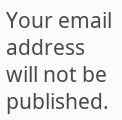Your email address will not be published.